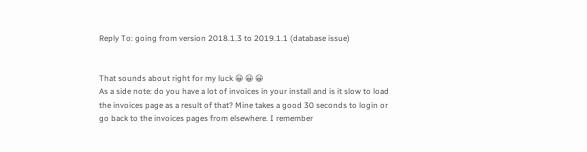Reply To: going from version 2018.1.3 to 2019.1.1 (database issue)


That sounds about right for my luck 😀 😀 😀
As a side note: do you have a lot of invoices in your install and is it slow to load the invoices page as a result of that? Mine takes a good 30 seconds to login or go back to the invoices pages from elsewhere. I remember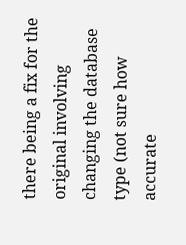there being a fix for the original involving changing the database type (not sure how accurate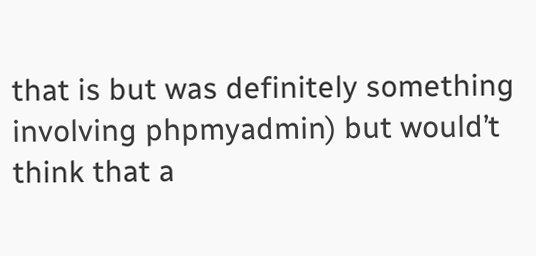that is but was definitely something involving phpmyadmin) but would’t think that a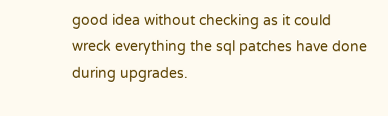good idea without checking as it could wreck everything the sql patches have done during upgrades.